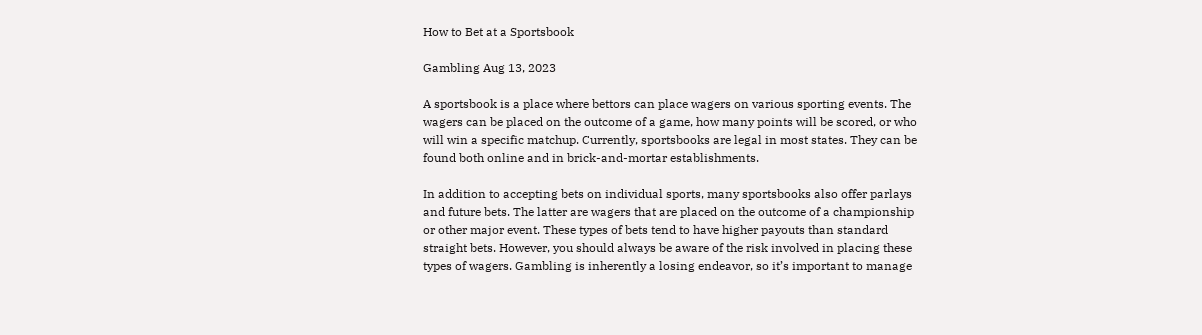How to Bet at a Sportsbook

Gambling Aug 13, 2023

A sportsbook is a place where bettors can place wagers on various sporting events. The wagers can be placed on the outcome of a game, how many points will be scored, or who will win a specific matchup. Currently, sportsbooks are legal in most states. They can be found both online and in brick-and-mortar establishments.

In addition to accepting bets on individual sports, many sportsbooks also offer parlays and future bets. The latter are wagers that are placed on the outcome of a championship or other major event. These types of bets tend to have higher payouts than standard straight bets. However, you should always be aware of the risk involved in placing these types of wagers. Gambling is inherently a losing endeavor, so it’s important to manage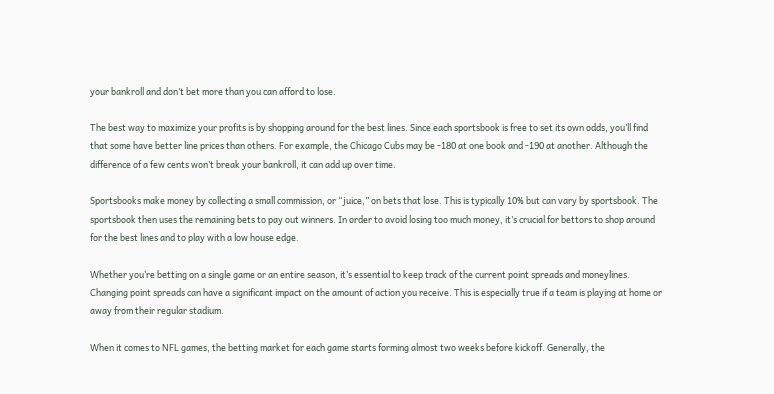your bankroll and don’t bet more than you can afford to lose.

The best way to maximize your profits is by shopping around for the best lines. Since each sportsbook is free to set its own odds, you’ll find that some have better line prices than others. For example, the Chicago Cubs may be -180 at one book and -190 at another. Although the difference of a few cents won’t break your bankroll, it can add up over time.

Sportsbooks make money by collecting a small commission, or “juice,” on bets that lose. This is typically 10% but can vary by sportsbook. The sportsbook then uses the remaining bets to pay out winners. In order to avoid losing too much money, it’s crucial for bettors to shop around for the best lines and to play with a low house edge.

Whether you’re betting on a single game or an entire season, it’s essential to keep track of the current point spreads and moneylines. Changing point spreads can have a significant impact on the amount of action you receive. This is especially true if a team is playing at home or away from their regular stadium.

When it comes to NFL games, the betting market for each game starts forming almost two weeks before kickoff. Generally, the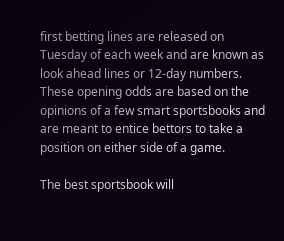first betting lines are released on Tuesday of each week and are known as look ahead lines or 12-day numbers. These opening odds are based on the opinions of a few smart sportsbooks and are meant to entice bettors to take a position on either side of a game.

The best sportsbook will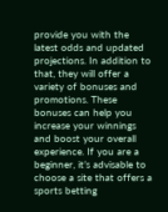provide you with the latest odds and updated projections. In addition to that, they will offer a variety of bonuses and promotions. These bonuses can help you increase your winnings and boost your overall experience. If you are a beginner, it’s advisable to choose a site that offers a sports betting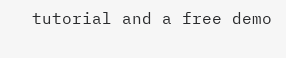tutorial and a free demo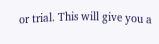or trial. This will give you a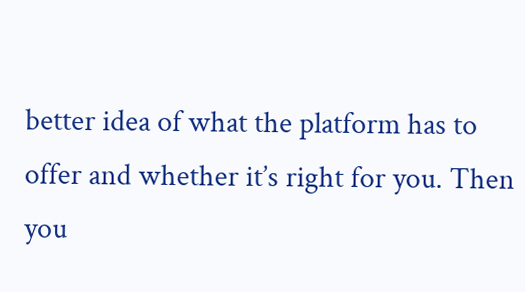better idea of what the platform has to offer and whether it’s right for you. Then you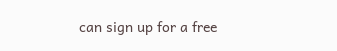can sign up for a free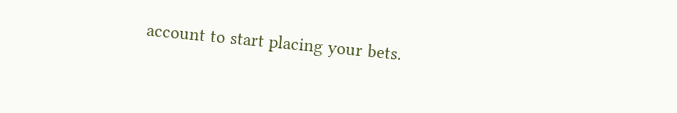account to start placing your bets.